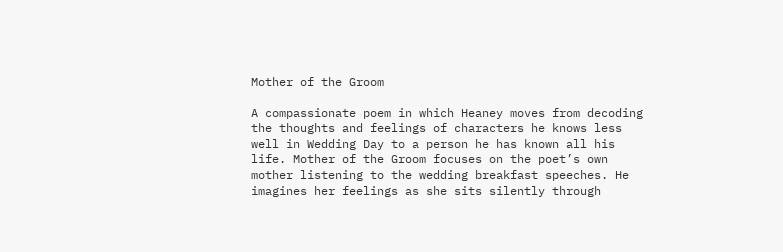Mother of the Groom

A compassionate poem in which Heaney moves from decoding the thoughts and feelings of characters he knows less well in Wedding Day to a person he has known all his life. Mother of the Groom focuses on the poet’s own mother listening to the wedding breakfast speeches. He imagines her feelings as she sits silently through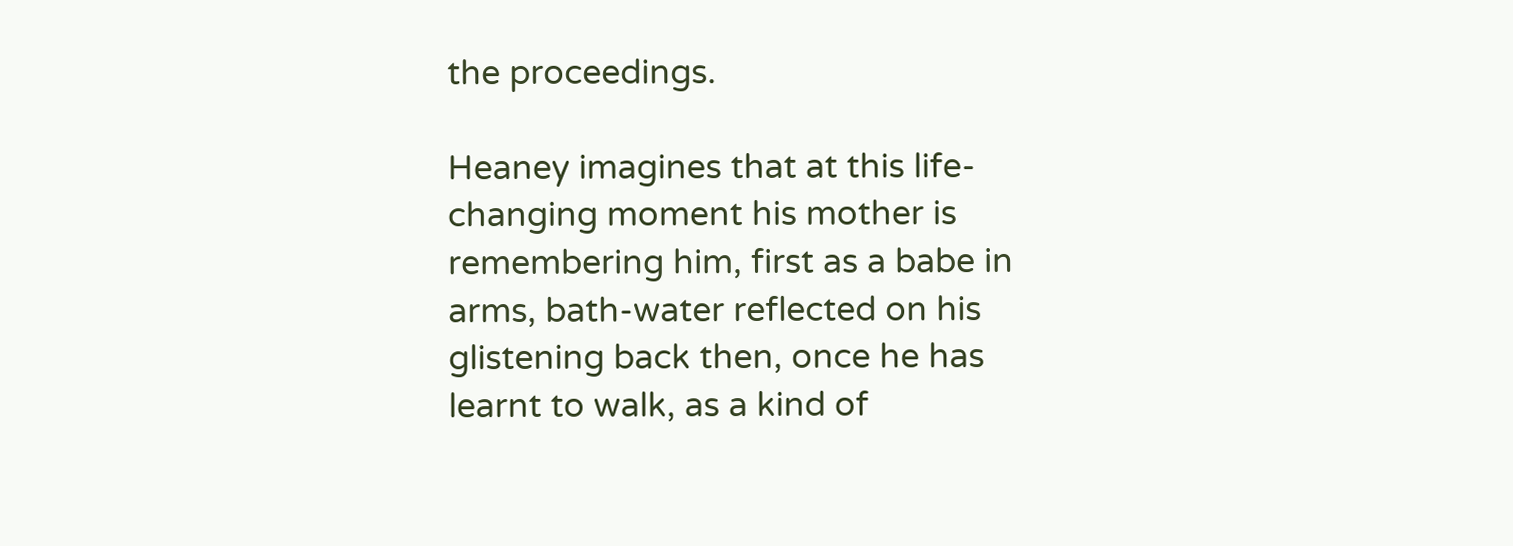the proceedings.

Heaney imagines that at this life-changing moment his mother is remembering him, first as a babe in arms, bath-water reflected on his glistening back then, once he has learnt to walk, as a kind of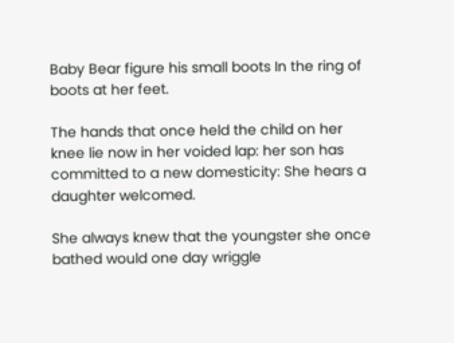Baby Bear figure his small boots In the ring of boots at her feet.

The hands that once held the child on her knee lie now in her voided lap: her son has committed to a new domesticity: She hears a daughter welcomed.

She always knew that the youngster she once bathed would one day wriggle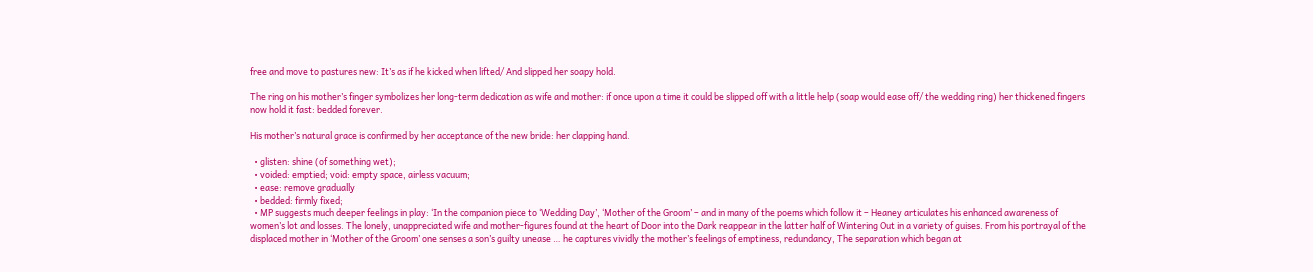free and move to pastures new: It’s as if he kicked when lifted/ And slipped her soapy hold.

The ring on his mother’s finger symbolizes her long-term dedication as wife and mother: if once upon a time it could be slipped off with a little help (soap would ease off/ the wedding ring) her thickened fingers now hold it fast: bedded forever.

His mother’s natural grace is confirmed by her acceptance of the new bride: her clapping hand.

  • glisten: shine (of something wet);
  • voided: emptied; void: empty space, airless vacuum;
  • ease: remove gradually
  • bedded: firmly fixed;
  • MP suggests much deeper feelings in play: ‘In the companion piece to ‘Wedding Day’, ‘Mother of the Groom’ – and in many of the poems which follow it – Heaney articulates his enhanced awareness of women’s lot and losses. The lonely, unappreciated wife and mother-figures found at the heart of Door into the Dark reappear in the latter half of Wintering Out in a variety of guises. From his portrayal of the displaced mother in ‘Mother of the Groom’ one senses a son’s guilty unease … he captures vividly the mother’s feelings of emptiness, redundancy, The separation which began at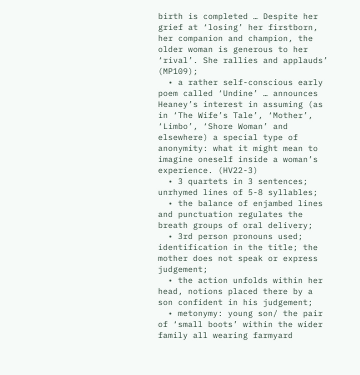birth is completed … Despite her grief at ‘losing’ her firstborn, her companion and champion, the older woman is generous to her ‘rival’. She rallies and applauds’ (MP109);
  • a rather self-conscious early poem called ‘Undine’ … announces Heaney’s interest in assuming (as in ‘The Wife’s Tale’, ‘Mother’, ‘Limbo’, ‘Shore Woman’ and elsewhere) a special type of anonymity: what it might mean to imagine oneself inside a woman’s experience. (HV22-3)
  • 3 quartets in 3 sentences; unrhymed lines of 5-8 syllables;
  • the balance of enjambed lines and punctuation regulates the breath groups of oral delivery;
  • 3rd person pronouns used; identification in the title; the mother does not speak or express judgement;
  • the action unfolds within her head, notions placed there by a son confident in his judgement;
  • metonymy: young son/ the pair of ‘small boots’ within the wider family all wearing farmyard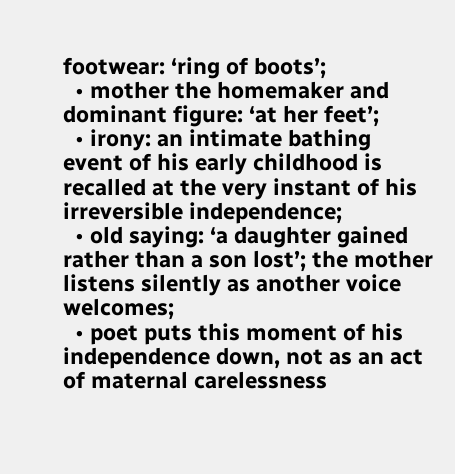footwear: ‘ring of boots’;
  • mother the homemaker and dominant figure: ‘at her feet’;
  • irony: an intimate bathing event of his early childhood is recalled at the very instant of his irreversible independence;
  • old saying: ‘a daughter gained rather than a son lost’; the mother listens silently as another voice welcomes;
  • poet puts this moment of his independence down, not as an act of maternal carelessness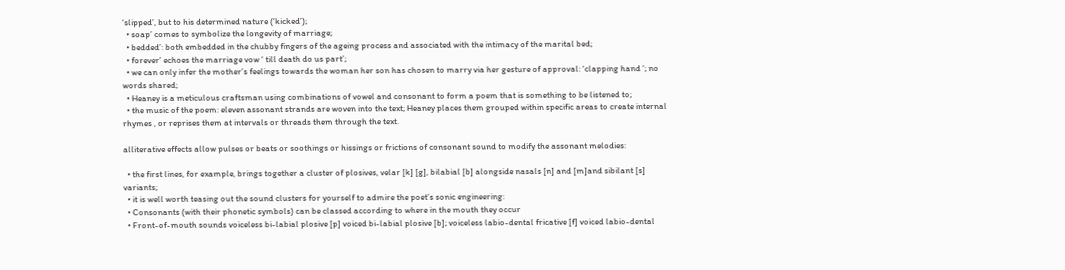‘slipped’, but to his determined nature (‘kicked’);
  • soap’ comes to symbolize the longevity of marriage;
  • bedded’: both embedded in the chubby fingers of the ageing process and associated with the intimacy of the marital bed;
  • forever’ echoes the marriage vow ‘ till death do us part’;
  • we can only infer the mother’s feelings towards the woman her son has chosen to marry via her gesture of approval: ‘clapping hand ‘; no words shared;
  • Heaney is a meticulous craftsman using combinations of vowel and consonant to form a poem that is something to be listened to;
  • the music of the poem: eleven assonant strands are woven into the text; Heaney places them grouped within specific areas to create internal rhymes , or reprises them at intervals or threads them through the text.

alliterative effects allow pulses or beats or soothings or hissings or frictions of consonant sound to modify the assonant melodies:

  • the first lines, for example, brings together a cluster of plosives, velar [k] [g], bilabial [b] alongside nasals [n] and [m]and sibilant [s] variants;
  • it is well worth teasing out the sound clusters for yourself to admire the poet’s sonic engineering:
  • Consonants (with their phonetic symbols) can be classed according to where in the mouth they occur
  • Front-of-mouth sounds voiceless bi-labial plosive [p] voiced bi-labial plosive [b]; voiceless labio-dental fricative [f] voiced labio-dental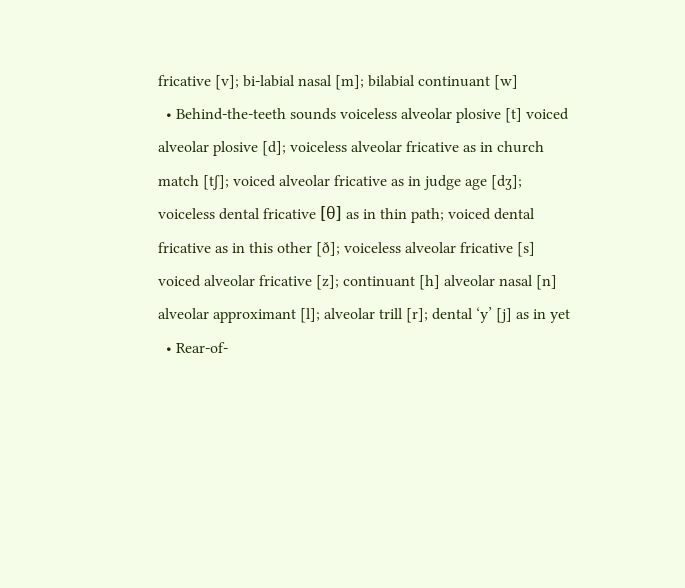fricative [v]; bi-labial nasal [m]; bilabial continuant [w]
  • Behind-the-teeth sounds voiceless alveolar plosive [t] voiced alveolar plosive [d]; voiceless alveolar fricative as in church match [tʃ]; voiced alveolar fricative as in judge age [dʒ]; voiceless dental fricative [θ] as in thin path; voiced dental fricative as in this other [ð]; voiceless alveolar fricative [s] voiced alveolar fricative [z]; continuant [h] alveolar nasal [n] alveolar approximant [l]; alveolar trill [r]; dental ‘y’ [j] as in yet
  • Rear-of-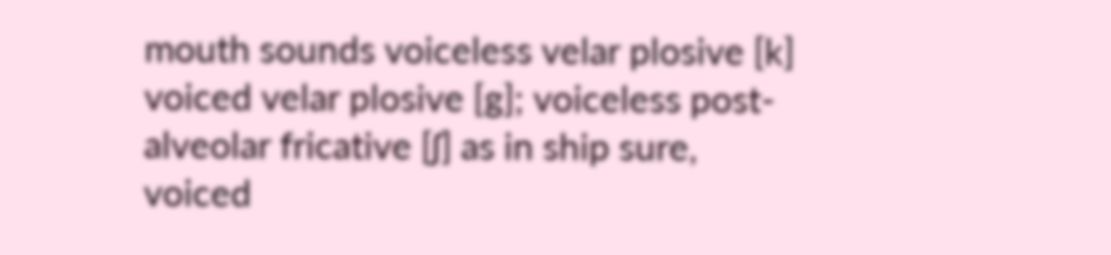mouth sounds voiceless velar plosive [k] voiced velar plosive [g]; voiceless post-alveolar fricative [ʃ] as in ship sure, voiced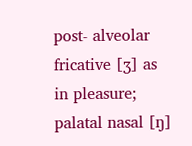post- alveolar fricative [ʒ] as in pleasure; palatal nasal [ŋ]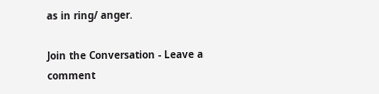as in ring/ anger.

Join the Conversation - Leave a comment